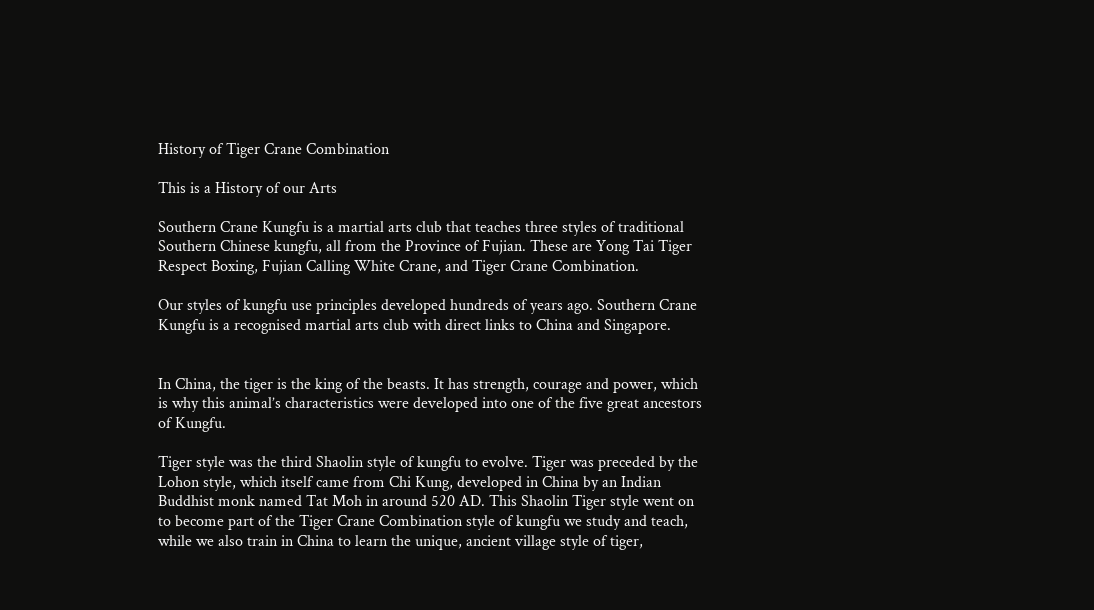History of Tiger Crane Combination

This is a History of our Arts

Southern Crane Kungfu is a martial arts club that teaches three styles of traditional Southern Chinese kungfu, all from the Province of Fujian. These are Yong Tai Tiger Respect Boxing, Fujian Calling White Crane, and Tiger Crane Combination.

Our styles of kungfu use principles developed hundreds of years ago. Southern Crane Kungfu is a recognised martial arts club with direct links to China and Singapore.


In China, the tiger is the king of the beasts. It has strength, courage and power, which is why this animal’s characteristics were developed into one of the five great ancestors of Kungfu.

Tiger style was the third Shaolin style of kungfu to evolve. Tiger was preceded by the Lohon style, which itself came from Chi Kung, developed in China by an Indian Buddhist monk named Tat Moh in around 520 AD. This Shaolin Tiger style went on to become part of the Tiger Crane Combination style of kungfu we study and teach, while we also train in China to learn the unique, ancient village style of tiger,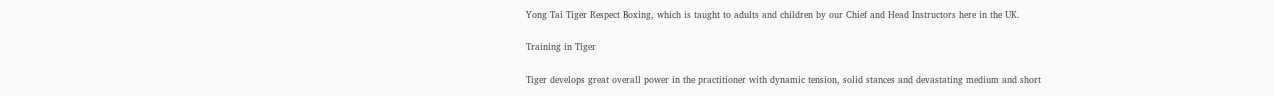Yong Tai Tiger Respect Boxing, which is taught to adults and children by our Chief and Head Instructors here in the UK.

Training in Tiger

Tiger develops great overall power in the practitioner with dynamic tension, solid stances and devastating medium and short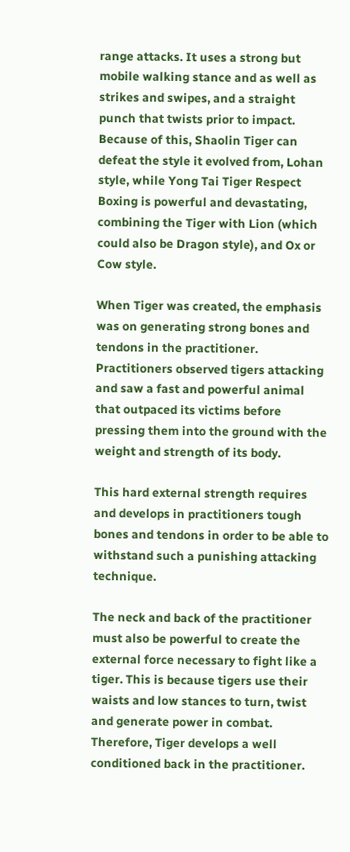range attacks. It uses a strong but mobile walking stance and as well as strikes and swipes, and a straight punch that twists prior to impact. Because of this, Shaolin Tiger can defeat the style it evolved from, Lohan style, while Yong Tai Tiger Respect Boxing is powerful and devastating, combining the Tiger with Lion (which could also be Dragon style), and Ox or Cow style.

When Tiger was created, the emphasis was on generating strong bones and tendons in the practitioner. Practitioners observed tigers attacking and saw a fast and powerful animal that outpaced its victims before pressing them into the ground with the weight and strength of its body.

This hard external strength requires and develops in practitioners tough bones and tendons in order to be able to withstand such a punishing attacking technique.

The neck and back of the practitioner must also be powerful to create the external force necessary to fight like a tiger. This is because tigers use their waists and low stances to turn, twist and generate power in combat. Therefore, Tiger develops a well conditioned back in the practitioner.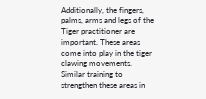Additionally, the fingers, palms, arms and legs of the Tiger practitioner are important. These areas come into play in the tiger clawing movements. Similar training to strengthen these areas in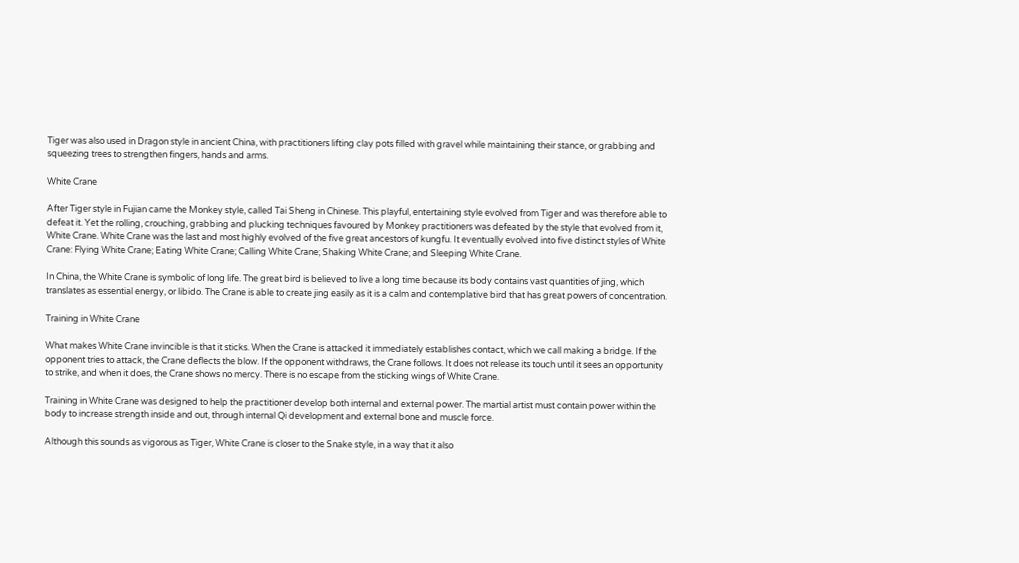Tiger was also used in Dragon style in ancient China, with practitioners lifting clay pots filled with gravel while maintaining their stance, or grabbing and squeezing trees to strengthen fingers, hands and arms.

White Crane

After Tiger style in Fujian came the Monkey style, called Tai Sheng in Chinese. This playful, entertaining style evolved from Tiger and was therefore able to defeat it. Yet the rolling, crouching, grabbing and plucking techniques favoured by Monkey practitioners was defeated by the style that evolved from it, White Crane. White Crane was the last and most highly evolved of the five great ancestors of kungfu. It eventually evolved into five distinct styles of White Crane: Flying White Crane; Eating White Crane; Calling White Crane; Shaking White Crane; and Sleeping White Crane.

In China, the White Crane is symbolic of long life. The great bird is believed to live a long time because its body contains vast quantities of jing, which translates as essential energy, or libido. The Crane is able to create jing easily as it is a calm and contemplative bird that has great powers of concentration.

Training in White Crane

What makes White Crane invincible is that it sticks. When the Crane is attacked it immediately establishes contact, which we call making a bridge. If the opponent tries to attack, the Crane deflects the blow. If the opponent withdraws, the Crane follows. It does not release its touch until it sees an opportunity to strike, and when it does, the Crane shows no mercy. There is no escape from the sticking wings of White Crane.

Training in White Crane was designed to help the practitioner develop both internal and external power. The martial artist must contain power within the body to increase strength inside and out, through internal Qi development and external bone and muscle force.

Although this sounds as vigorous as Tiger, White Crane is closer to the Snake style, in a way that it also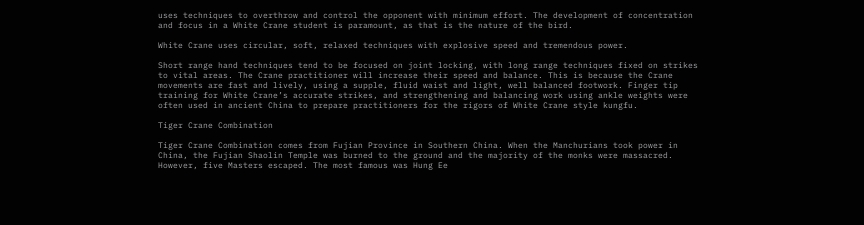uses techniques to overthrow and control the opponent with minimum effort. The development of concentration and focus in a White Crane student is paramount, as that is the nature of the bird.

White Crane uses circular, soft, relaxed techniques with explosive speed and tremendous power.

Short range hand techniques tend to be focused on joint locking, with long range techniques fixed on strikes to vital areas. The Crane practitioner will increase their speed and balance. This is because the Crane movements are fast and lively, using a supple, fluid waist and light, well balanced footwork. Finger tip training for White Crane’s accurate strikes, and strengthening and balancing work using ankle weights were often used in ancient China to prepare practitioners for the rigors of White Crane style kungfu.

Tiger Crane Combination

Tiger Crane Combination comes from Fujian Province in Southern China. When the Manchurians took power in China, the Fujian Shaolin Temple was burned to the ground and the majority of the monks were massacred. However, five Masters escaped. The most famous was Hung Ee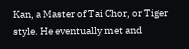Kan, a Master of Tai Chor, or Tiger style. He eventually met and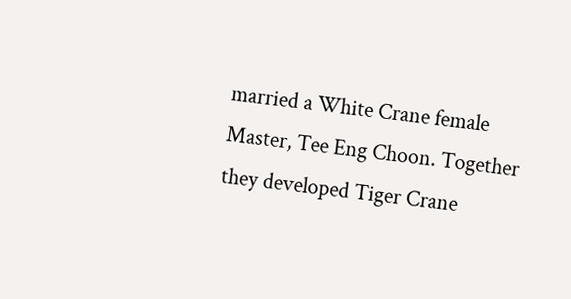married a White Crane female Master, Tee Eng Choon. Together they developed Tiger Crane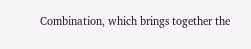Combination, which brings together the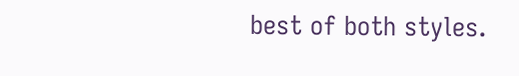best of both styles.